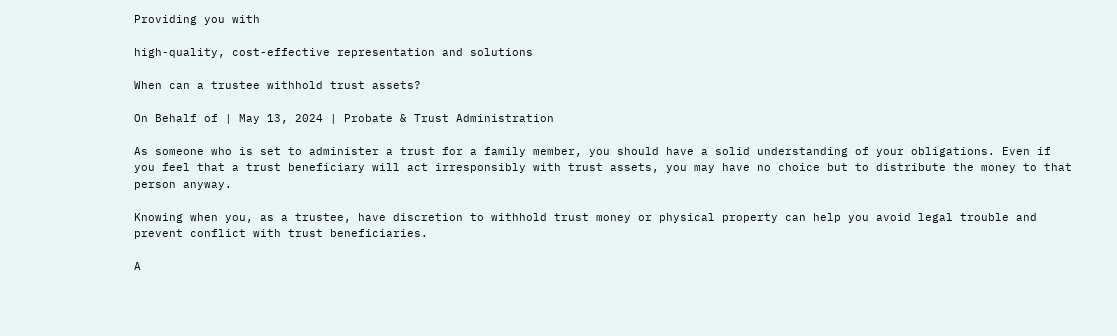Providing you with

high-quality, cost-effective representation and solutions

When can a trustee withhold trust assets?

On Behalf of | May 13, 2024 | Probate & Trust Administration

As someone who is set to administer a trust for a family member, you should have a solid understanding of your obligations. Even if you feel that a trust beneficiary will act irresponsibly with trust assets, you may have no choice but to distribute the money to that person anyway.

Knowing when you, as a trustee, have discretion to withhold trust money or physical property can help you avoid legal trouble and prevent conflict with trust beneficiaries.

A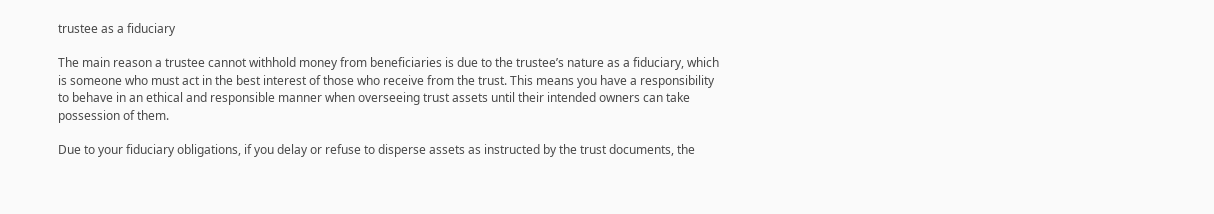trustee as a fiduciary

The main reason a trustee cannot withhold money from beneficiaries is due to the trustee’s nature as a fiduciary, which is someone who must act in the best interest of those who receive from the trust. This means you have a responsibility to behave in an ethical and responsible manner when overseeing trust assets until their intended owners can take possession of them.

Due to your fiduciary obligations, if you delay or refuse to disperse assets as instructed by the trust documents, the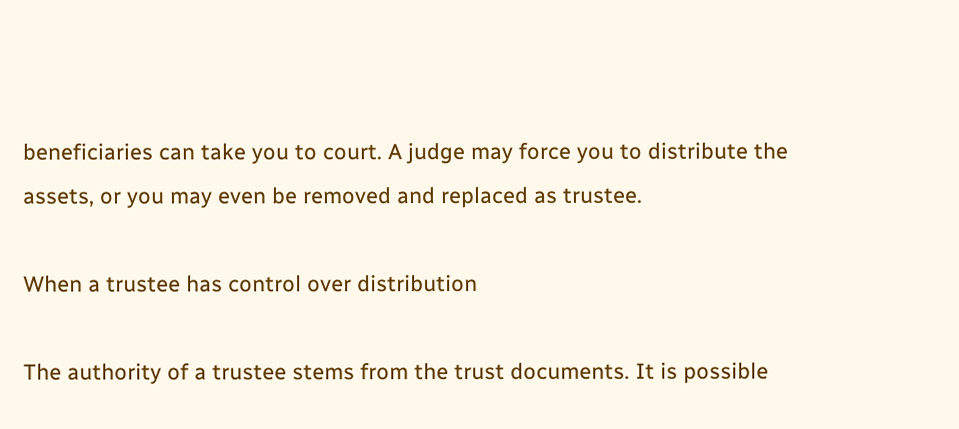beneficiaries can take you to court. A judge may force you to distribute the assets, or you may even be removed and replaced as trustee.

When a trustee has control over distribution

The authority of a trustee stems from the trust documents. It is possible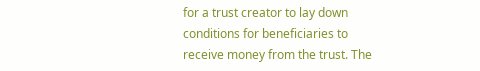for a trust creator to lay down conditions for beneficiaries to receive money from the trust. The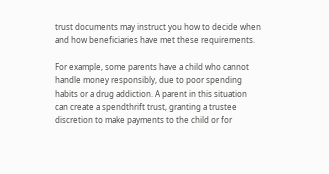trust documents may instruct you how to decide when and how beneficiaries have met these requirements.

For example, some parents have a child who cannot handle money responsibly, due to poor spending habits or a drug addiction. A parent in this situation can create a spendthrift trust, granting a trustee discretion to make payments to the child or for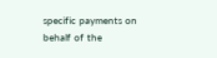specific payments on behalf of the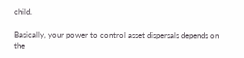child.

Basically, your power to control asset dispersals depends on the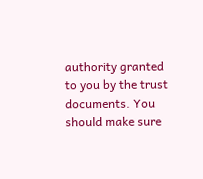authority granted to you by the trust documents. You should make sure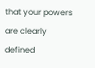that your powers are clearly defined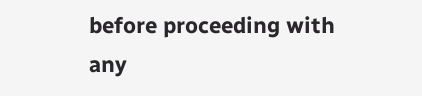before proceeding with any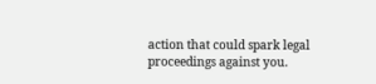action that could spark legal proceedings against you.